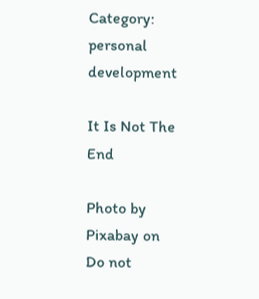Category: personal development

It Is Not The End

Photo by Pixabay on
Do not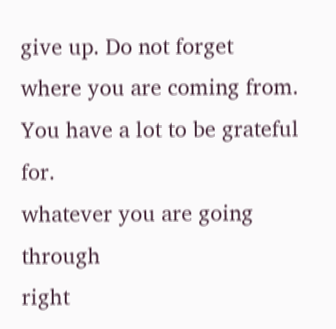give up. Do not forget
where you are coming from.
You have a lot to be grateful for.
whatever you are going through
right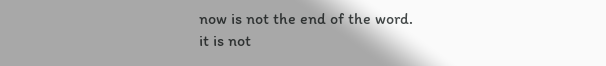now is not the end of the word.
it is not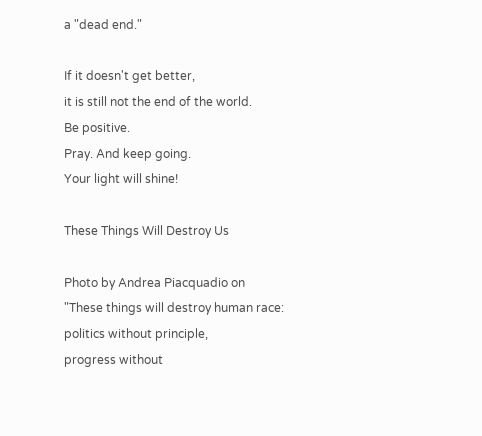a "dead end."

If it doesn't get better,
it is still not the end of the world.
Be positive.
Pray. And keep going.
Your light will shine!

These Things Will Destroy Us

Photo by Andrea Piacquadio on
"These things will destroy human race:
politics without principle,
progress without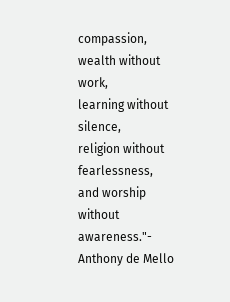compassion,
wealth without work,
learning without silence,
religion without fearlessness,
and worship without awareness."- Anthony de Mello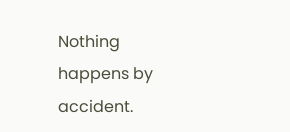Nothing happens by accident.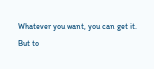Whatever you want, you can get it.
But to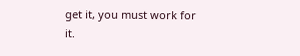get it, you must work for it.